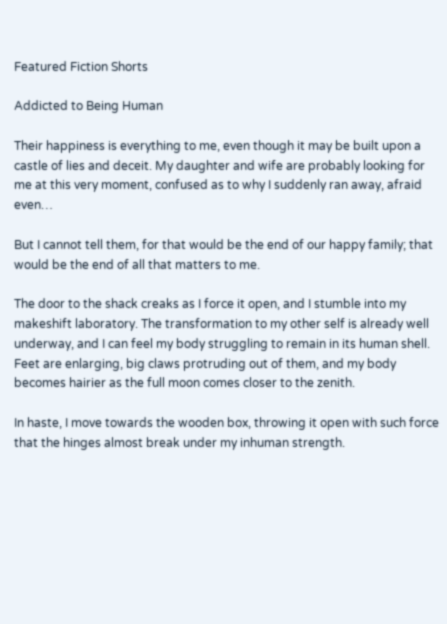Featured Fiction Shorts

Addicted to Being Human

Their happiness is everything to me, even though it may be built upon a castle of lies and deceit. My daughter and wife are probably looking for me at this very moment, confused as to why I suddenly ran away, afraid even…

But I cannot tell them, for that would be the end of our happy family; that would be the end of all that matters to me.

The door to the shack creaks as I force it open, and I stumble into my makeshift laboratory. The transformation to my other self is already well underway, and I can feel my body struggling to remain in its human shell. Feet are enlarging, big claws protruding out of them, and my body becomes hairier as the full moon comes closer to the zenith.

In haste, I move towards the wooden box, throwing it open with such force that the hinges almost break under my inhuman strength.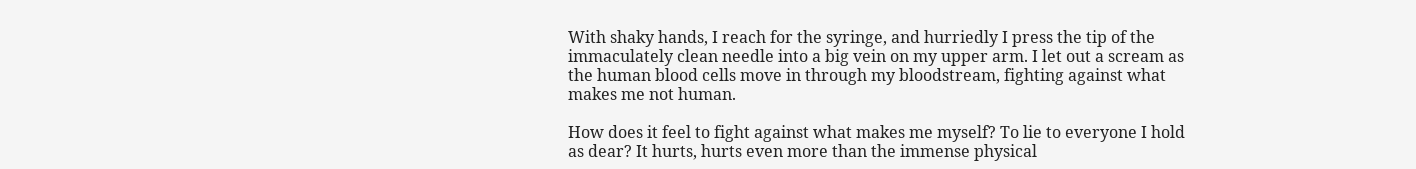With shaky hands, I reach for the syringe, and hurriedly I press the tip of the immaculately clean needle into a big vein on my upper arm. I let out a scream as the human blood cells move in through my bloodstream, fighting against what makes me not human.

How does it feel to fight against what makes me myself? To lie to everyone I hold as dear? It hurts, hurts even more than the immense physical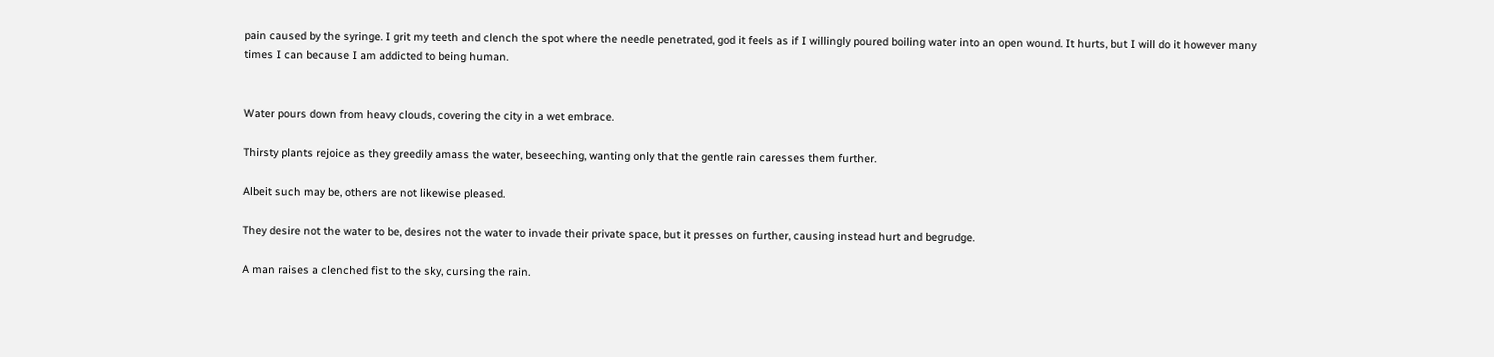pain caused by the syringe. I grit my teeth and clench the spot where the needle penetrated, god it feels as if I willingly poured boiling water into an open wound. It hurts, but I will do it however many times I can because I am addicted to being human.


Water pours down from heavy clouds, covering the city in a wet embrace.

Thirsty plants rejoice as they greedily amass the water, beseeching, wanting only that the gentle rain caresses them further.

Albeit such may be, others are not likewise pleased.

They desire not the water to be, desires not the water to invade their private space, but it presses on further, causing instead hurt and begrudge.

A man raises a clenched fist to the sky, cursing the rain.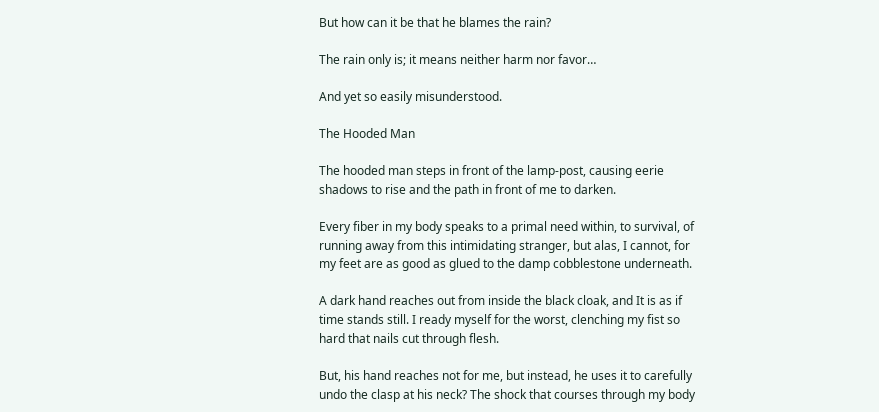But how can it be that he blames the rain?

The rain only is; it means neither harm nor favor…

And yet so easily misunderstood.

The Hooded Man

The hooded man steps in front of the lamp-post, causing eerie shadows to rise and the path in front of me to darken.

Every fiber in my body speaks to a primal need within, to survival, of running away from this intimidating stranger, but alas, I cannot, for my feet are as good as glued to the damp cobblestone underneath.

A dark hand reaches out from inside the black cloak, and It is as if time stands still. I ready myself for the worst, clenching my fist so hard that nails cut through flesh.

But, his hand reaches not for me, but instead, he uses it to carefully undo the clasp at his neck? The shock that courses through my body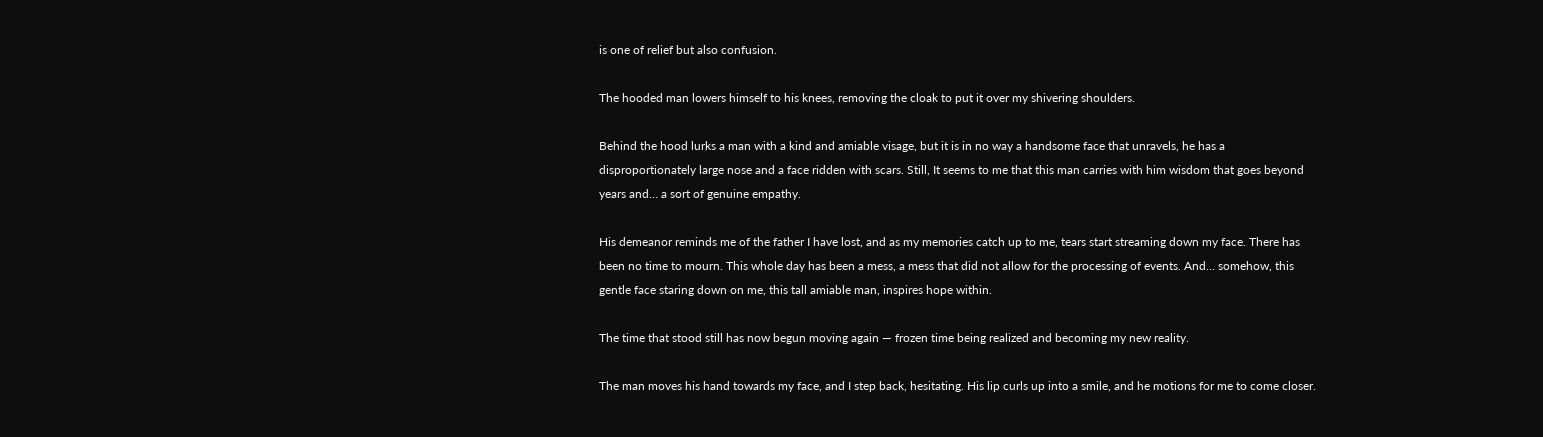is one of relief but also confusion.

The hooded man lowers himself to his knees, removing the cloak to put it over my shivering shoulders.

Behind the hood lurks a man with a kind and amiable visage, but it is in no way a handsome face that unravels, he has a disproportionately large nose and a face ridden with scars. Still, It seems to me that this man carries with him wisdom that goes beyond years and… a sort of genuine empathy.

His demeanor reminds me of the father I have lost, and as my memories catch up to me, tears start streaming down my face. There has been no time to mourn. This whole day has been a mess, a mess that did not allow for the processing of events. And… somehow, this gentle face staring down on me, this tall amiable man, inspires hope within.

The time that stood still has now begun moving again — frozen time being realized and becoming my new reality.

The man moves his hand towards my face, and I step back, hesitating. His lip curls up into a smile, and he motions for me to come closer.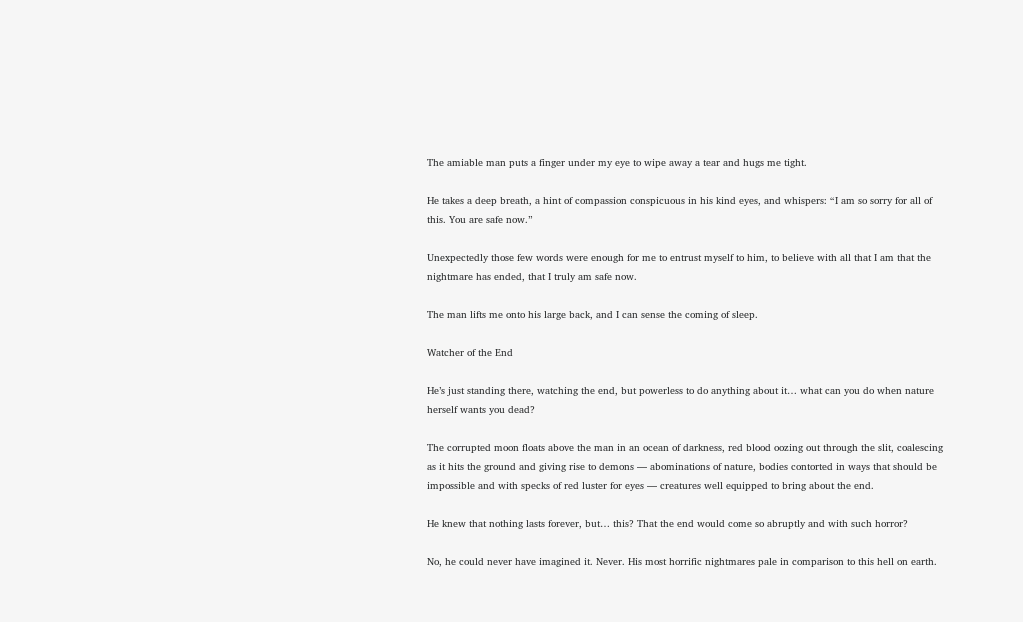The amiable man puts a finger under my eye to wipe away a tear and hugs me tight.

He takes a deep breath, a hint of compassion conspicuous in his kind eyes, and whispers: “I am so sorry for all of this. You are safe now.”

Unexpectedly those few words were enough for me to entrust myself to him, to believe with all that I am that the nightmare has ended, that I truly am safe now.

The man lifts me onto his large back, and I can sense the coming of sleep.

Watcher of the End

He’s just standing there, watching the end, but powerless to do anything about it… what can you do when nature herself wants you dead?

The corrupted moon floats above the man in an ocean of darkness, red blood oozing out through the slit, coalescing as it hits the ground and giving rise to demons — abominations of nature, bodies contorted in ways that should be impossible and with specks of red luster for eyes — creatures well equipped to bring about the end.

He knew that nothing lasts forever, but… this? That the end would come so abruptly and with such horror?

No, he could never have imagined it. Never. His most horrific nightmares pale in comparison to this hell on earth.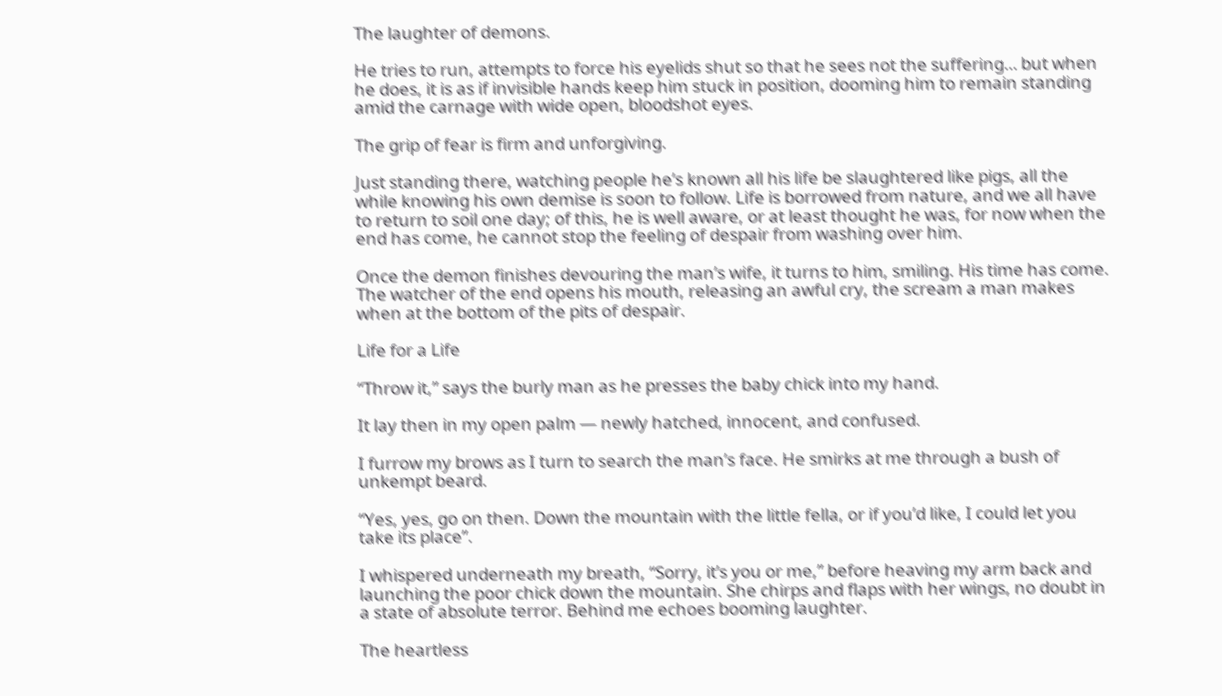The laughter of demons.

He tries to run, attempts to force his eyelids shut so that he sees not the suffering… but when he does, it is as if invisible hands keep him stuck in position, dooming him to remain standing amid the carnage with wide open, bloodshot eyes.

The grip of fear is firm and unforgiving.

Just standing there, watching people he’s known all his life be slaughtered like pigs, all the while knowing his own demise is soon to follow. Life is borrowed from nature, and we all have to return to soil one day; of this, he is well aware, or at least thought he was, for now when the end has come, he cannot stop the feeling of despair from washing over him.

Once the demon finishes devouring the man’s wife, it turns to him, smiling. His time has come. The watcher of the end opens his mouth, releasing an awful cry, the scream a man makes when at the bottom of the pits of despair.

Life for a Life

“Throw it,” says the burly man as he presses the baby chick into my hand.

It lay then in my open palm — newly hatched, innocent, and confused.

I furrow my brows as I turn to search the man’s face. He smirks at me through a bush of unkempt beard.

“Yes, yes, go on then. Down the mountain with the little fella, or if you’d like, I could let you take its place”.

I whispered underneath my breath, “Sorry, it’s you or me,” before heaving my arm back and launching the poor chick down the mountain. She chirps and flaps with her wings, no doubt in a state of absolute terror. Behind me echoes booming laughter.

The heartless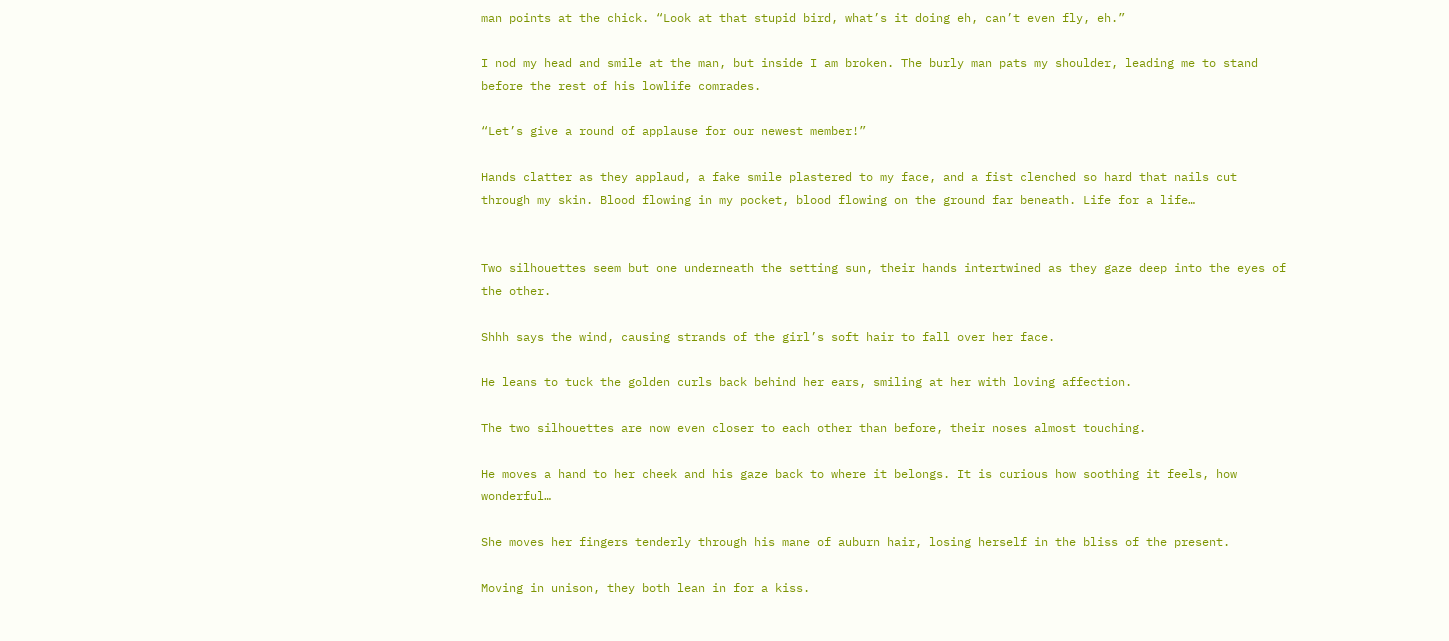man points at the chick. “Look at that stupid bird, what’s it doing eh, can’t even fly, eh.”

I nod my head and smile at the man, but inside I am broken. The burly man pats my shoulder, leading me to stand before the rest of his lowlife comrades.

“Let’s give a round of applause for our newest member!”

Hands clatter as they applaud, a fake smile plastered to my face, and a fist clenched so hard that nails cut through my skin. Blood flowing in my pocket, blood flowing on the ground far beneath. Life for a life…


Two silhouettes seem but one underneath the setting sun, their hands intertwined as they gaze deep into the eyes of the other.

Shhh says the wind, causing strands of the girl’s soft hair to fall over her face.

He leans to tuck the golden curls back behind her ears, smiling at her with loving affection.

The two silhouettes are now even closer to each other than before, their noses almost touching.

He moves a hand to her cheek and his gaze back to where it belongs. It is curious how soothing it feels, how wonderful…

She moves her fingers tenderly through his mane of auburn hair, losing herself in the bliss of the present.

Moving in unison, they both lean in for a kiss.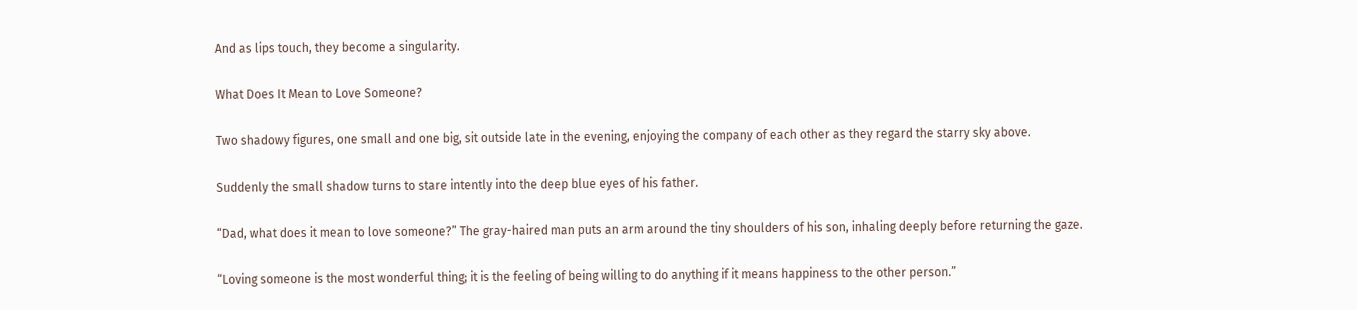And as lips touch, they become a singularity.

What Does It Mean to Love Someone?

Two shadowy figures, one small and one big, sit outside late in the evening, enjoying the company of each other as they regard the starry sky above.

Suddenly the small shadow turns to stare intently into the deep blue eyes of his father.

“Dad, what does it mean to love someone?” The gray-haired man puts an arm around the tiny shoulders of his son, inhaling deeply before returning the gaze.

“Loving someone is the most wonderful thing; it is the feeling of being willing to do anything if it means happiness to the other person.”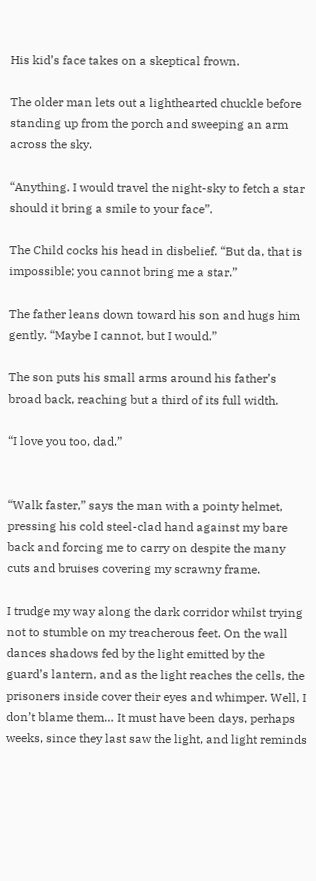His kid’s face takes on a skeptical frown.

The older man lets out a lighthearted chuckle before standing up from the porch and sweeping an arm across the sky.

“Anything. I would travel the night-sky to fetch a star should it bring a smile to your face”.

The Child cocks his head in disbelief. “But da, that is impossible; you cannot bring me a star.”

The father leans down toward his son and hugs him gently. “Maybe I cannot, but I would.”

The son puts his small arms around his father’s broad back, reaching but a third of its full width.

“I love you too, dad.”


“Walk faster,” says the man with a pointy helmet, pressing his cold steel-clad hand against my bare back and forcing me to carry on despite the many cuts and bruises covering my scrawny frame.

I trudge my way along the dark corridor whilst trying not to stumble on my treacherous feet. On the wall dances shadows fed by the light emitted by the guard’s lantern, and as the light reaches the cells, the prisoners inside cover their eyes and whimper. Well, I don’t blame them… It must have been days, perhaps weeks, since they last saw the light, and light reminds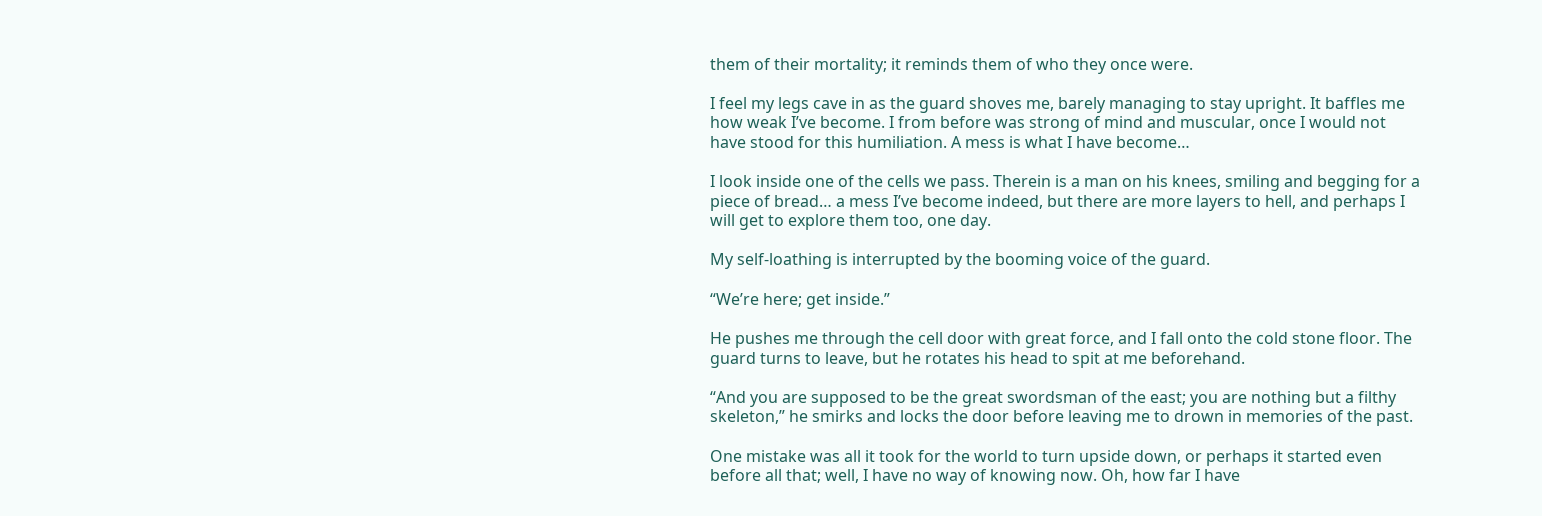them of their mortality; it reminds them of who they once were.

I feel my legs cave in as the guard shoves me, barely managing to stay upright. It baffles me how weak I’ve become. I from before was strong of mind and muscular, once I would not have stood for this humiliation. A mess is what I have become…

I look inside one of the cells we pass. Therein is a man on his knees, smiling and begging for a piece of bread… a mess I’ve become indeed, but there are more layers to hell, and perhaps I will get to explore them too, one day.

My self-loathing is interrupted by the booming voice of the guard.

“We’re here; get inside.”

He pushes me through the cell door with great force, and I fall onto the cold stone floor. The guard turns to leave, but he rotates his head to spit at me beforehand.

“And you are supposed to be the great swordsman of the east; you are nothing but a filthy skeleton,” he smirks and locks the door before leaving me to drown in memories of the past.

One mistake was all it took for the world to turn upside down, or perhaps it started even before all that; well, I have no way of knowing now. Oh, how far I have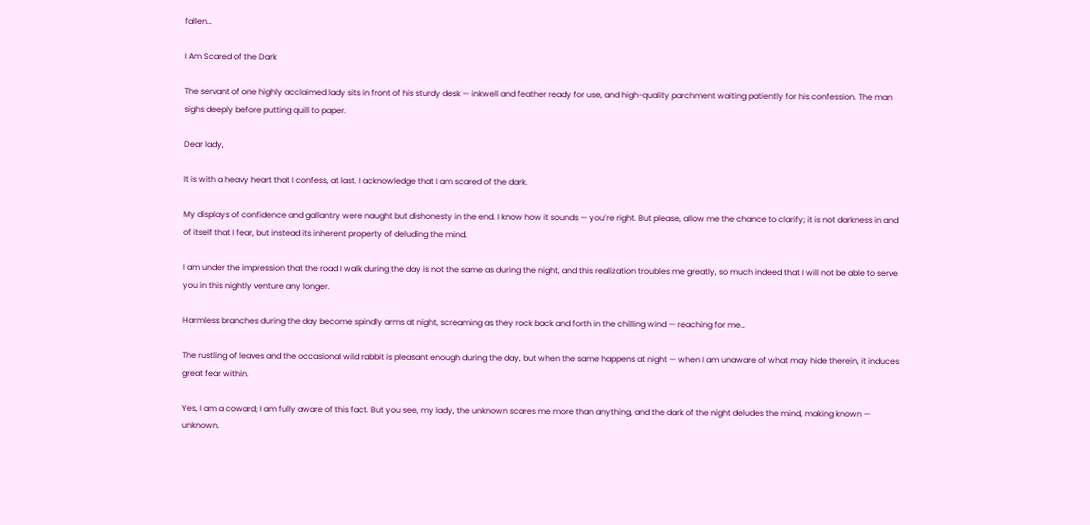fallen…

I Am Scared of the Dark

The servant of one highly acclaimed lady sits in front of his sturdy desk — inkwell and feather ready for use, and high-quality parchment waiting patiently for his confession. The man sighs deeply before putting quill to paper.

Dear lady,

It is with a heavy heart that I confess, at last. I acknowledge that I am scared of the dark.

My displays of confidence and gallantry were naught but dishonesty in the end. I know how it sounds — you’re right. But please, allow me the chance to clarify; it is not darkness in and of itself that I fear, but instead its inherent property of deluding the mind.

I am under the impression that the road I walk during the day is not the same as during the night, and this realization troubles me greatly, so much indeed that I will not be able to serve you in this nightly venture any longer.

Harmless branches during the day become spindly arms at night, screaming as they rock back and forth in the chilling wind — reaching for me…

The rustling of leaves and the occasional wild rabbit is pleasant enough during the day, but when the same happens at night — when I am unaware of what may hide therein, it induces great fear within.

Yes, I am a coward; I am fully aware of this fact. But you see, my lady, the unknown scares me more than anything, and the dark of the night deludes the mind, making known — unknown.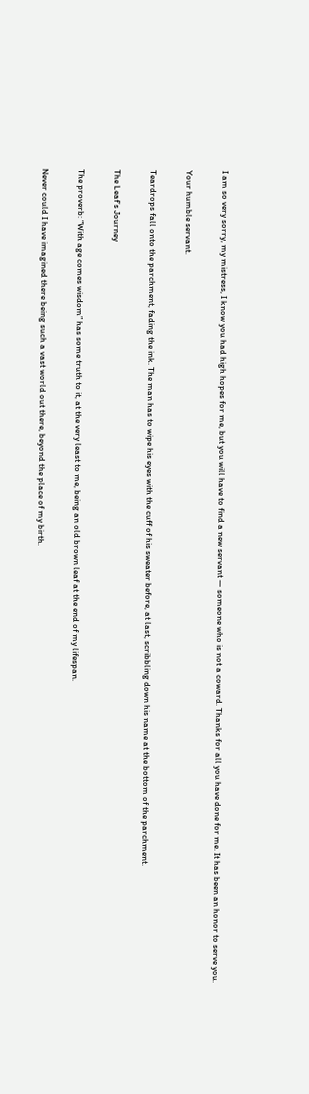I am so very sorry, my mistress, I know you had high hopes for me, but you will have to find a new servant — someone who is not a coward. Thanks for all you have done for me. It has been an honor to serve you.

Your humble servant.

Teardrops fall onto the parchment, fading the ink. The man has to wipe his eyes with the cuff of his sweater before, at last, scribbling down his name at the bottom of the parchment.

The Leaf’s Journey

The proverb: “With age comes wisdom” has some truth to it, at the very least to me, being an old brown leaf at the end of my lifespan.

Never could I have imagined there being such a vast world out there, beyond the place of my birth.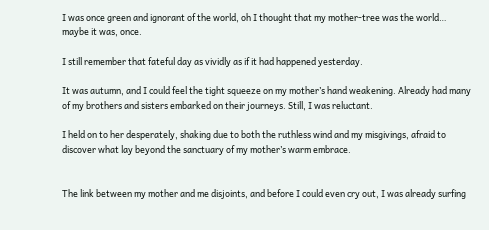I was once green and ignorant of the world, oh I thought that my mother-tree was the world… maybe it was, once.

I still remember that fateful day as vividly as if it had happened yesterday.

It was autumn, and I could feel the tight squeeze on my mother’s hand weakening. Already had many of my brothers and sisters embarked on their journeys. Still, I was reluctant.

I held on to her desperately, shaking due to both the ruthless wind and my misgivings, afraid to discover what lay beyond the sanctuary of my mother’s warm embrace.


The link between my mother and me disjoints, and before I could even cry out, I was already surfing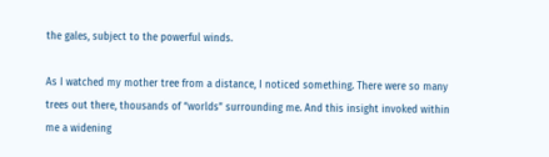the gales, subject to the powerful winds.

As I watched my mother tree from a distance, I noticed something. There were so many trees out there, thousands of “worlds” surrounding me. And this insight invoked within me a widening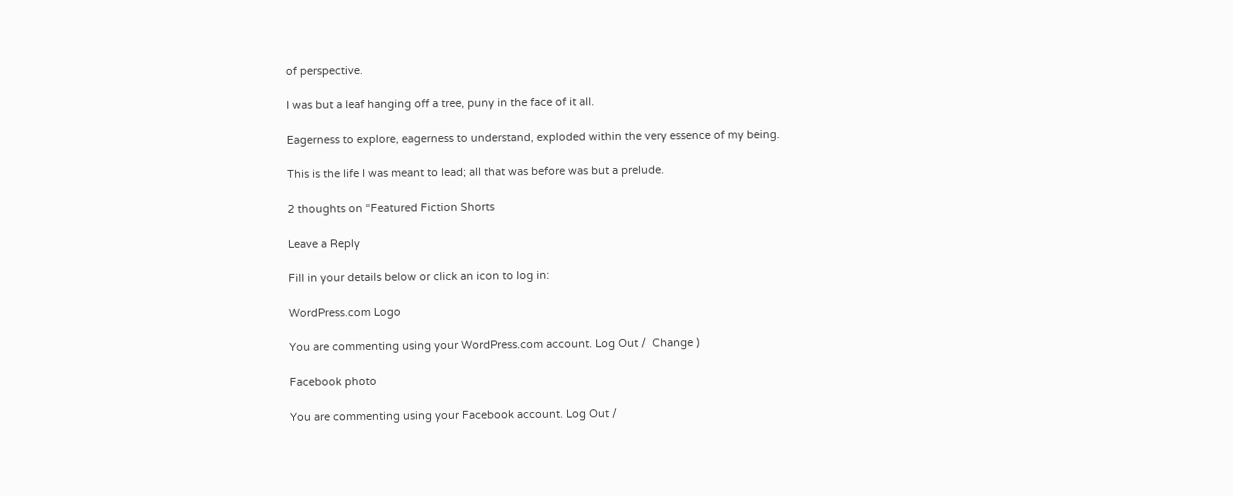of perspective.

I was but a leaf hanging off a tree, puny in the face of it all.

Eagerness to explore, eagerness to understand, exploded within the very essence of my being.

This is the life I was meant to lead; all that was before was but a prelude.

2 thoughts on “Featured Fiction Shorts

Leave a Reply

Fill in your details below or click an icon to log in:

WordPress.com Logo

You are commenting using your WordPress.com account. Log Out /  Change )

Facebook photo

You are commenting using your Facebook account. Log Out /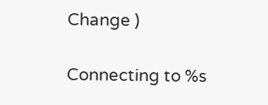Change )

Connecting to %s